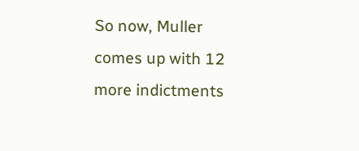So now, Muller comes up with 12 more indictments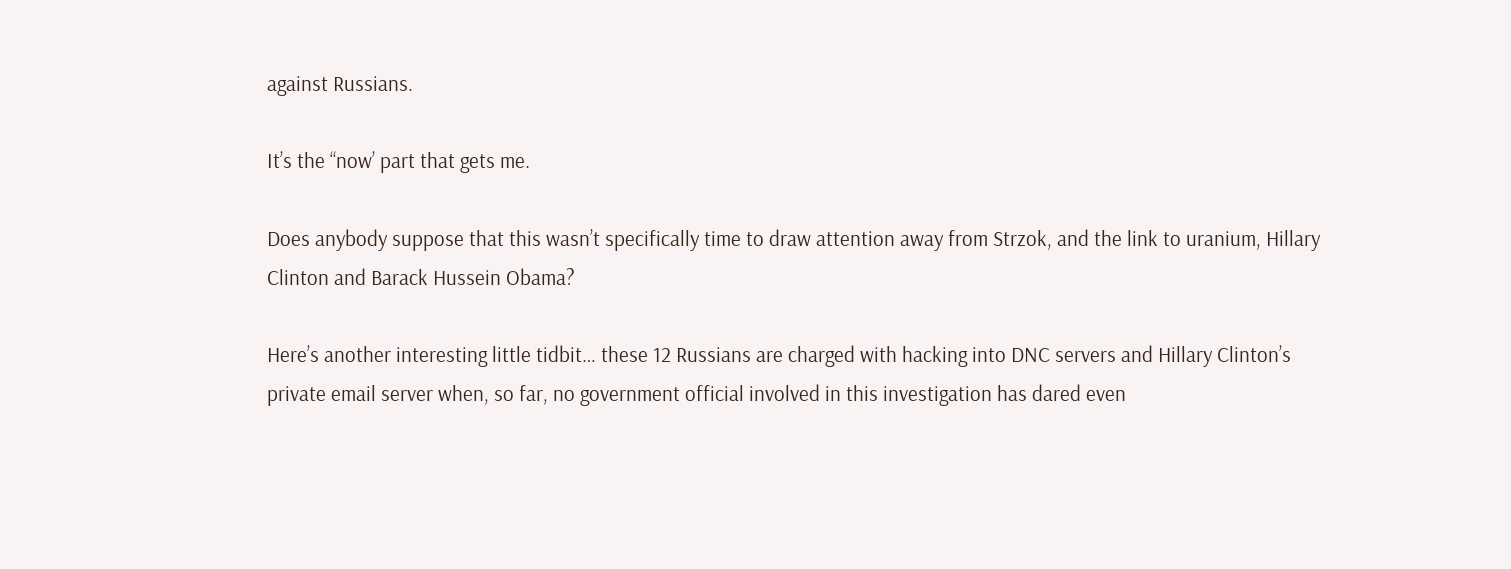against Russians.

It’s the “now’ part that gets me.

Does anybody suppose that this wasn’t specifically time to draw attention away from Strzok, and the link to uranium, Hillary Clinton and Barack Hussein Obama?

Here’s another interesting little tidbit… these 12 Russians are charged with hacking into DNC servers and Hillary Clinton’s private email server when, so far, no government official involved in this investigation has dared even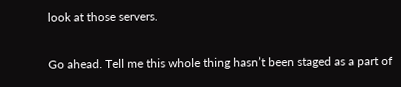look at those servers.

Go ahead. Tell me this whole thing hasn’t been staged as a part of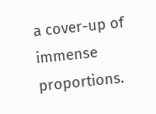a cover-up of immense proportions.